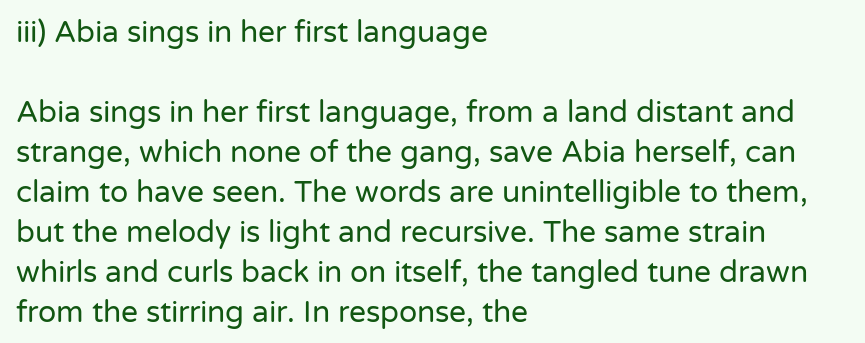iii) Abia sings in her first language

Abia sings in her first language, from a land distant and strange, which none of the gang, save Abia herself, can claim to have seen. The words are unintelligible to them, but the melody is light and recursive. The same strain whirls and curls back in on itself, the tangled tune drawn from the stirring air. In response, the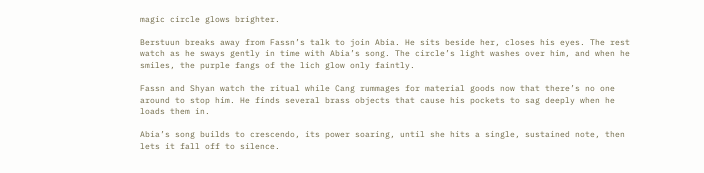magic circle glows brighter.

Berstuun breaks away from Fassn’s talk to join Abia. He sits beside her, closes his eyes. The rest watch as he sways gently in time with Abia’s song. The circle’s light washes over him, and when he smiles, the purple fangs of the lich glow only faintly.

Fassn and Shyan watch the ritual while Cang rummages for material goods now that there’s no one around to stop him. He finds several brass objects that cause his pockets to sag deeply when he loads them in.

Abia’s song builds to crescendo, its power soaring, until she hits a single, sustained note, then lets it fall off to silence.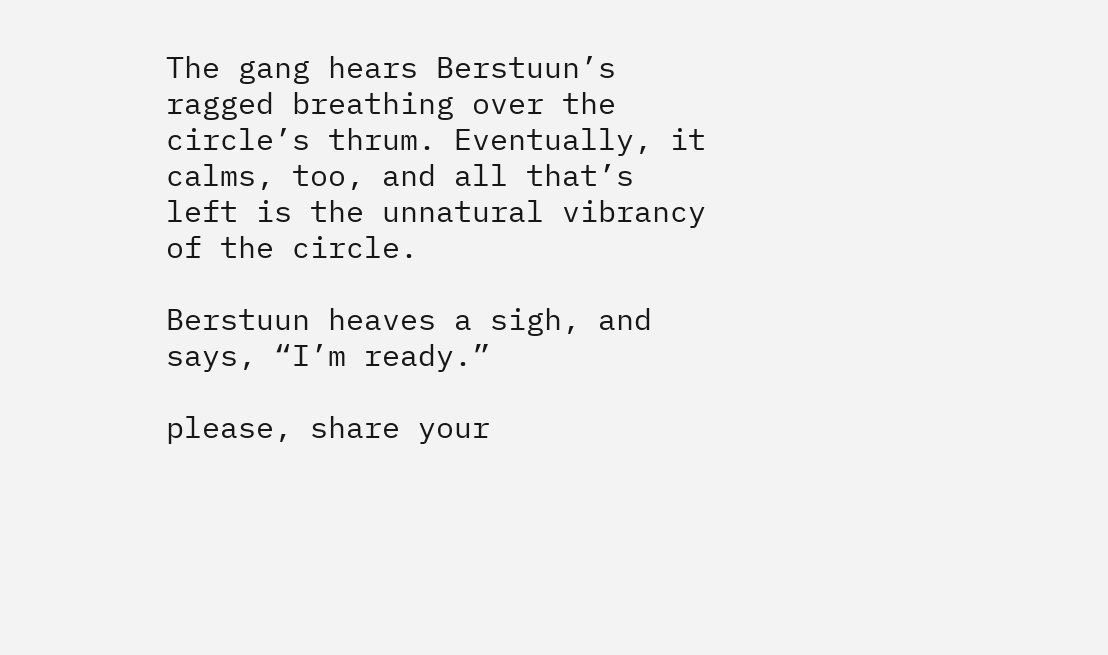The gang hears Berstuun’s ragged breathing over the circle’s thrum. Eventually, it calms, too, and all that’s left is the unnatural vibrancy of the circle.

Berstuun heaves a sigh, and says, “I’m ready.”

please, share your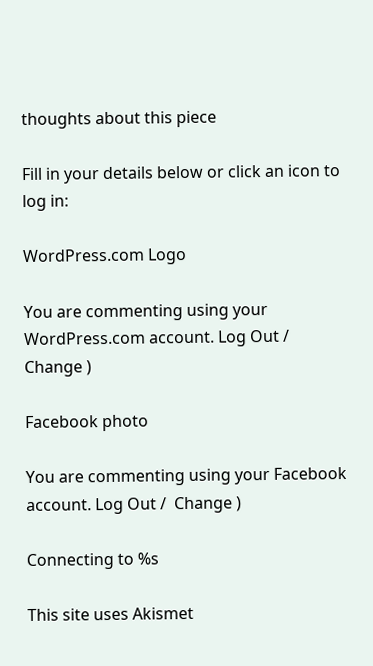thoughts about this piece

Fill in your details below or click an icon to log in:

WordPress.com Logo

You are commenting using your WordPress.com account. Log Out /  Change )

Facebook photo

You are commenting using your Facebook account. Log Out /  Change )

Connecting to %s

This site uses Akismet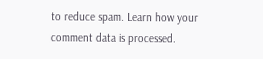to reduce spam. Learn how your comment data is processed.